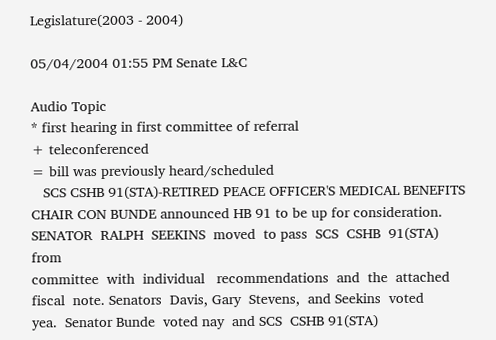Legislature(2003 - 2004)

05/04/2004 01:55 PM Senate L&C

Audio Topic
* first hearing in first committee of referral
+ teleconferenced
= bill was previously heard/scheduled
   SCS CSHB 91(STA)-RETIRED PEACE OFFICER'S MEDICAL BENEFITS
CHAIR CON BUNDE announced HB 91 to be up for consideration.
SENATOR  RALPH  SEEKINS  moved  to pass  SCS  CSHB  91(STA)  from
committee  with  individual   recommendations  and  the  attached
fiscal  note. Senators  Davis, Gary  Stevens,  and Seekins  voted
yea.  Senator Bunde  voted nay  and SCS  CSHB 91(STA)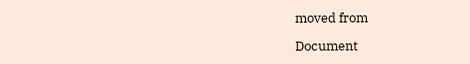moved from

Document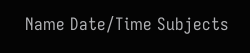Name Date/Time Subjects